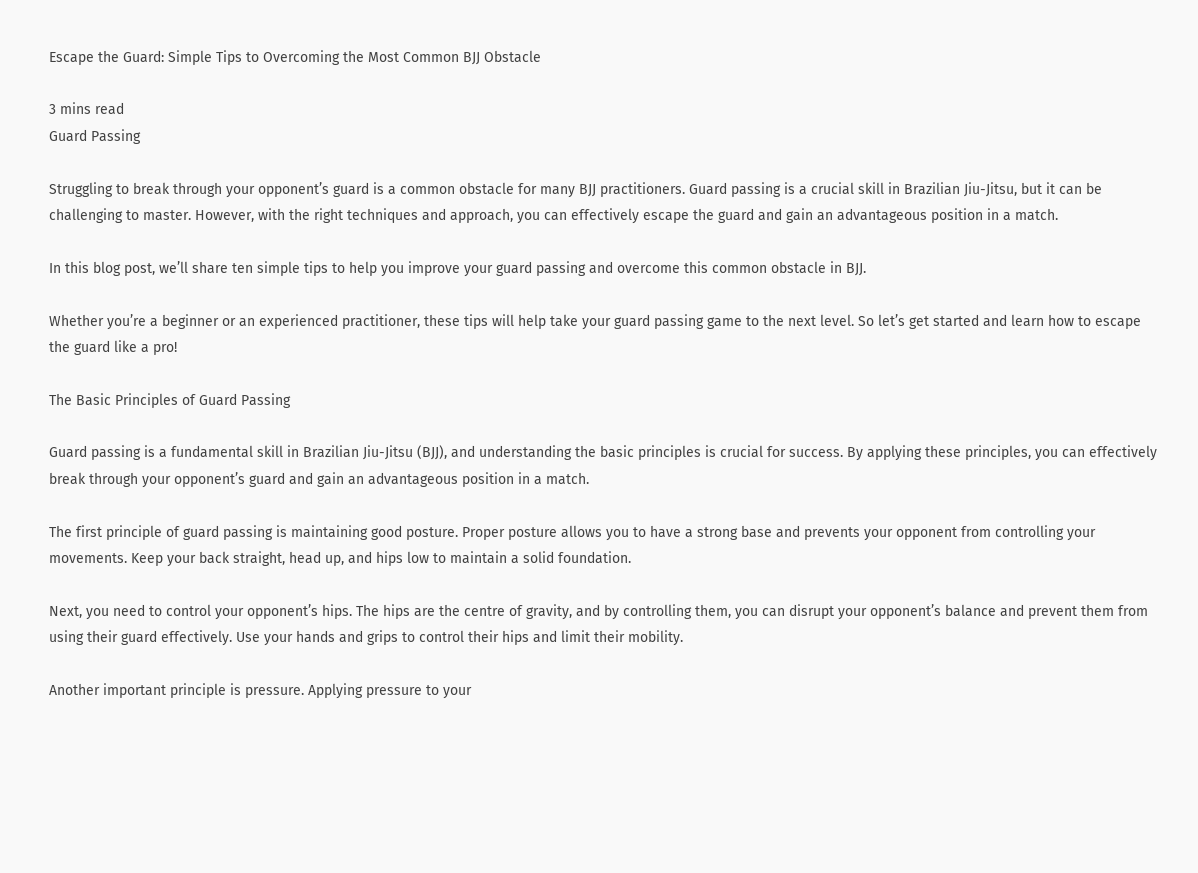Escape the Guard: Simple Tips to Overcoming the Most Common BJJ Obstacle

3 mins read
Guard Passing

Struggling to break through your opponent’s guard is a common obstacle for many BJJ practitioners. Guard passing is a crucial skill in Brazilian Jiu-Jitsu, but it can be challenging to master. However, with the right techniques and approach, you can effectively escape the guard and gain an advantageous position in a match.

In this blog post, we’ll share ten simple tips to help you improve your guard passing and overcome this common obstacle in BJJ.

Whether you’re a beginner or an experienced practitioner, these tips will help take your guard passing game to the next level. So let’s get started and learn how to escape the guard like a pro!

The Basic Principles of Guard Passing

Guard passing is a fundamental skill in Brazilian Jiu-Jitsu (BJJ), and understanding the basic principles is crucial for success. By applying these principles, you can effectively break through your opponent’s guard and gain an advantageous position in a match.

The first principle of guard passing is maintaining good posture. Proper posture allows you to have a strong base and prevents your opponent from controlling your movements. Keep your back straight, head up, and hips low to maintain a solid foundation.

Next, you need to control your opponent’s hips. The hips are the centre of gravity, and by controlling them, you can disrupt your opponent’s balance and prevent them from using their guard effectively. Use your hands and grips to control their hips and limit their mobility.

Another important principle is pressure. Applying pressure to your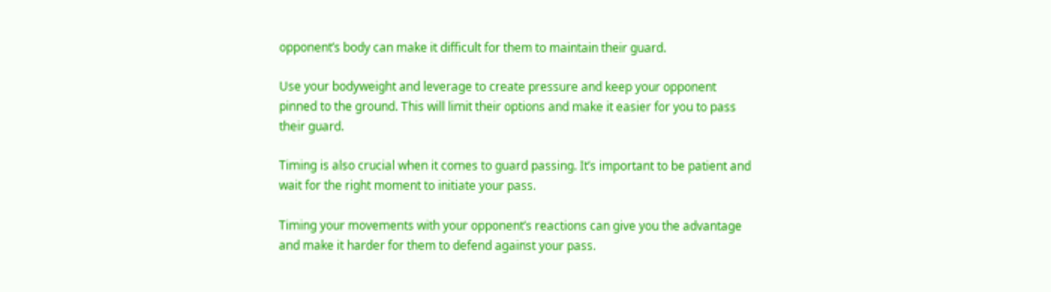opponent’s body can make it difficult for them to maintain their guard.

Use your bodyweight and leverage to create pressure and keep your opponent pinned to the ground. This will limit their options and make it easier for you to pass their guard.

Timing is also crucial when it comes to guard passing. It’s important to be patient and wait for the right moment to initiate your pass.

Timing your movements with your opponent’s reactions can give you the advantage and make it harder for them to defend against your pass.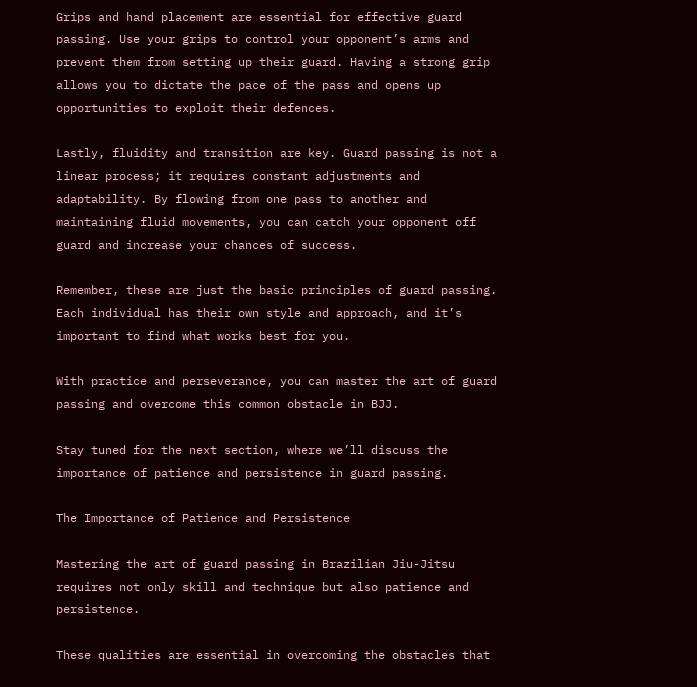Grips and hand placement are essential for effective guard passing. Use your grips to control your opponent’s arms and prevent them from setting up their guard. Having a strong grip allows you to dictate the pace of the pass and opens up opportunities to exploit their defences.

Lastly, fluidity and transition are key. Guard passing is not a linear process; it requires constant adjustments and adaptability. By flowing from one pass to another and maintaining fluid movements, you can catch your opponent off guard and increase your chances of success.

Remember, these are just the basic principles of guard passing. Each individual has their own style and approach, and it’s important to find what works best for you.

With practice and perseverance, you can master the art of guard passing and overcome this common obstacle in BJJ.

Stay tuned for the next section, where we’ll discuss the importance of patience and persistence in guard passing.

The Importance of Patience and Persistence

Mastering the art of guard passing in Brazilian Jiu-Jitsu requires not only skill and technique but also patience and persistence.

These qualities are essential in overcoming the obstacles that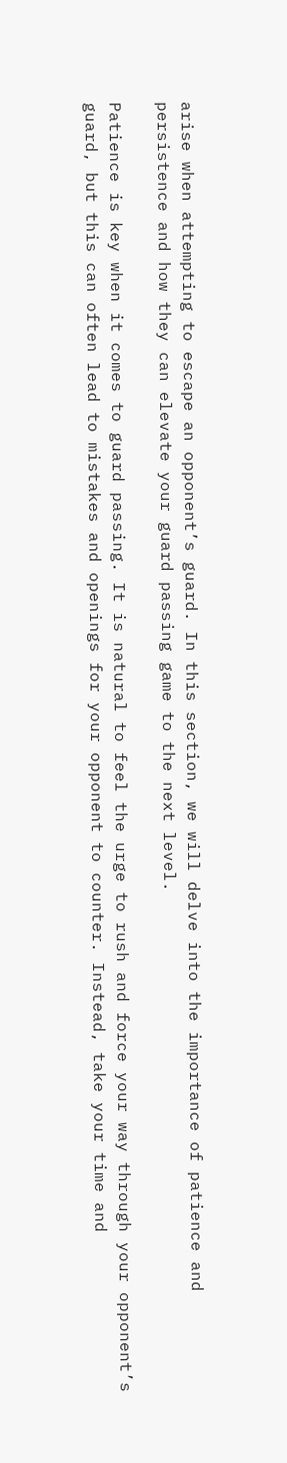arise when attempting to escape an opponent’s guard. In this section, we will delve into the importance of patience and persistence and how they can elevate your guard passing game to the next level.

Patience is key when it comes to guard passing. It is natural to feel the urge to rush and force your way through your opponent’s guard, but this can often lead to mistakes and openings for your opponent to counter. Instead, take your time and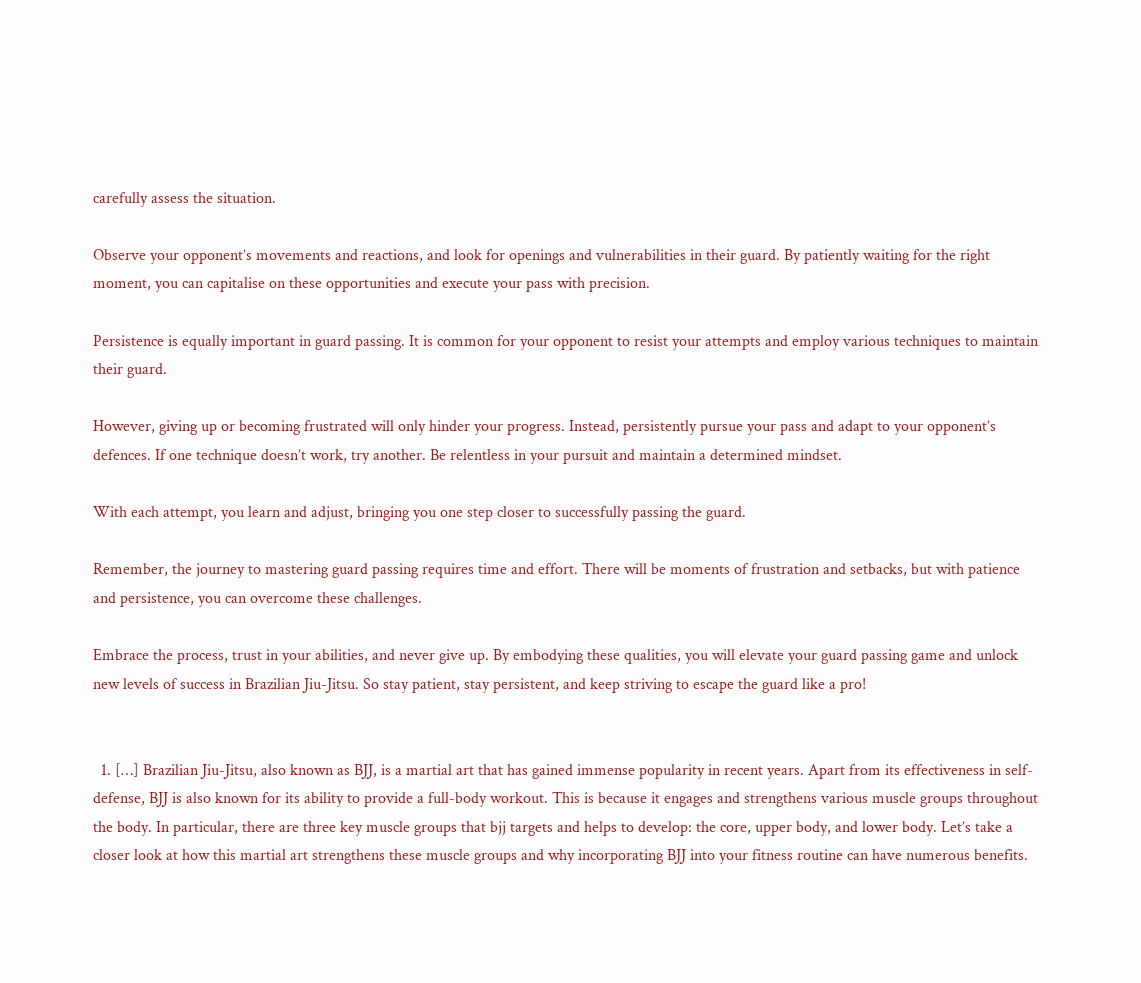carefully assess the situation.

Observe your opponent’s movements and reactions, and look for openings and vulnerabilities in their guard. By patiently waiting for the right moment, you can capitalise on these opportunities and execute your pass with precision.

Persistence is equally important in guard passing. It is common for your opponent to resist your attempts and employ various techniques to maintain their guard.

However, giving up or becoming frustrated will only hinder your progress. Instead, persistently pursue your pass and adapt to your opponent’s defences. If one technique doesn’t work, try another. Be relentless in your pursuit and maintain a determined mindset.

With each attempt, you learn and adjust, bringing you one step closer to successfully passing the guard.

Remember, the journey to mastering guard passing requires time and effort. There will be moments of frustration and setbacks, but with patience and persistence, you can overcome these challenges.

Embrace the process, trust in your abilities, and never give up. By embodying these qualities, you will elevate your guard passing game and unlock new levels of success in Brazilian Jiu-Jitsu. So stay patient, stay persistent, and keep striving to escape the guard like a pro!


  1. […] Brazilian Jiu-Jitsu, also known as BJJ, is a martial art that has gained immense popularity in recent years. Apart from its effectiveness in self-defense, BJJ is also known for its ability to provide a full-body workout. This is because it engages and strengthens various muscle groups throughout the body. In particular, there are three key muscle groups that bjj targets and helps to develop: the core, upper body, and lower body. Let’s take a closer look at how this martial art strengthens these muscle groups and why incorporating BJJ into your fitness routine can have numerous benefits.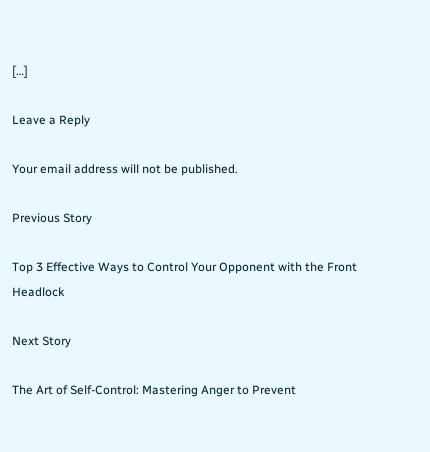[…]

Leave a Reply

Your email address will not be published.

Previous Story

Top 3 Effective Ways to Control Your Opponent with the Front Headlock

Next Story

The Art of Self-Control: Mastering Anger to Prevent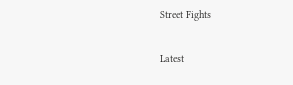Street Fights

Latest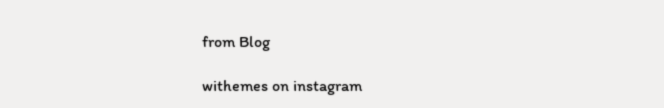from Blog

withemes on instagram